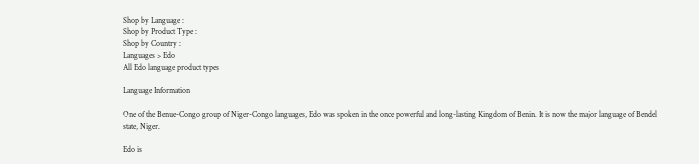Shop by Language :
Shop by Product Type :
Shop by Country :
Languages > Edo
All Edo language product types

Language Information

One of the Benue-Congo group of Niger-Congo languages, Edo was spoken in the once powerful and long-lasting Kingdom of Benin. It is now the major language of Bendel state, Niger.

Edo is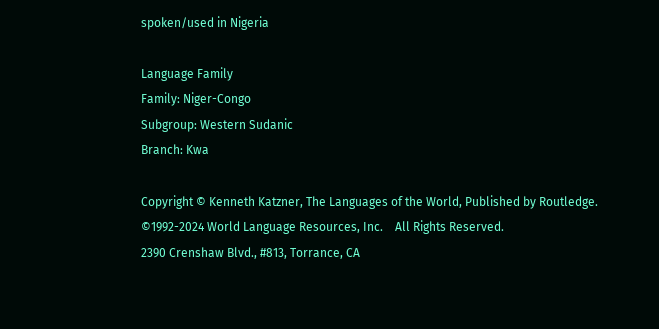spoken/used in Nigeria

Language Family
Family: Niger-Congo
Subgroup: Western Sudanic
Branch: Kwa

Copyright © Kenneth Katzner, The Languages of the World, Published by Routledge.
©1992-2024 World Language Resources, Inc.    All Rights Reserved.
2390 Crenshaw Blvd., #813, Torrance, CA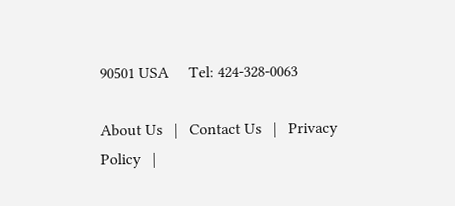90501 USA     Tel: 424-328-0063

About Us   |   Contact Us   |   Privacy Policy   |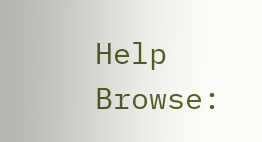Help            Browse: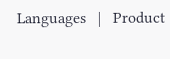Languages   |   Product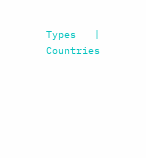Types   |   Countries